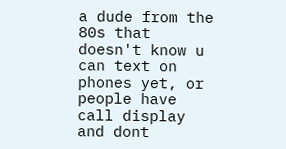a dude from the 80s that doesn't know u can text on phones yet, or people have call display and dont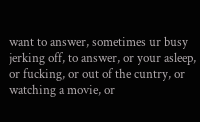want to answer, sometimes ur busy jerking off, to answer, or your asleep, or fucking, or out of the cuntry, or watching a movie, or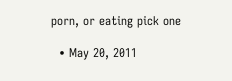porn, or eating pick one

  • May 20, 2011